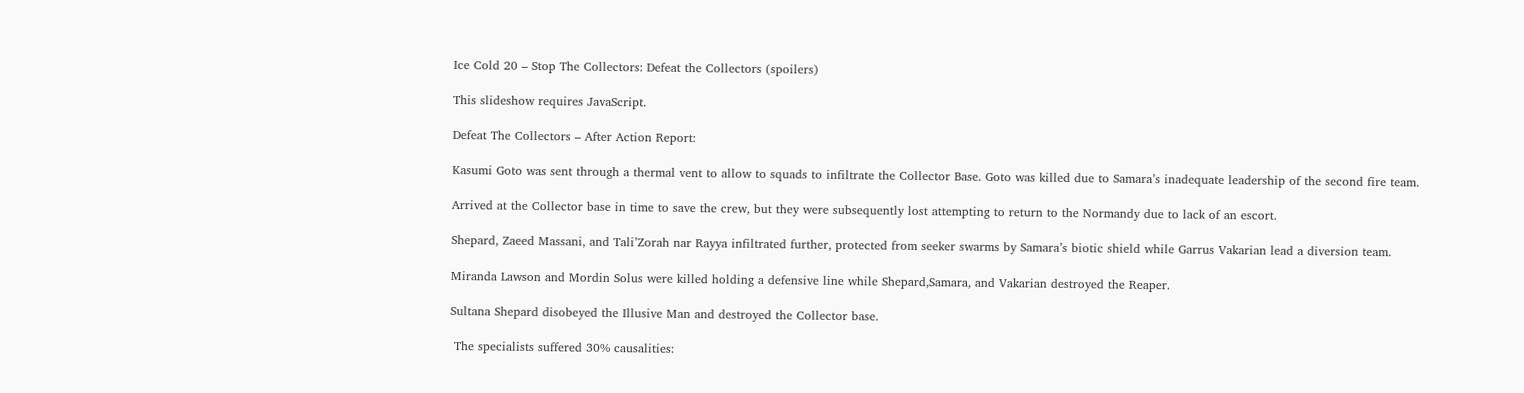Ice Cold 20 – Stop The Collectors: Defeat the Collectors (spoilers)

This slideshow requires JavaScript.

Defeat The Collectors – After Action Report:

Kasumi Goto was sent through a thermal vent to allow to squads to infiltrate the Collector Base. Goto was killed due to Samara’s inadequate leadership of the second fire team.

Arrived at the Collector base in time to save the crew, but they were subsequently lost attempting to return to the Normandy due to lack of an escort.

Shepard, Zaeed Massani, and Tali’Zorah nar Rayya infiltrated further, protected from seeker swarms by Samara’s biotic shield while Garrus Vakarian lead a diversion team.

Miranda Lawson and Mordin Solus were killed holding a defensive line while Shepard,Samara, and Vakarian destroyed the Reaper.

Sultana Shepard disobeyed the Illusive Man and destroyed the Collector base.

 The specialists suffered 30% causalities: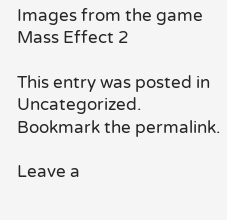Images from the game Mass Effect 2

This entry was posted in Uncategorized. Bookmark the permalink.

Leave a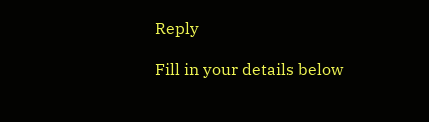Reply

Fill in your details below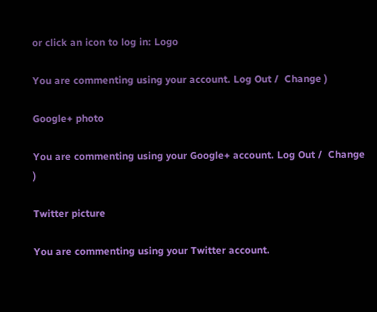or click an icon to log in: Logo

You are commenting using your account. Log Out /  Change )

Google+ photo

You are commenting using your Google+ account. Log Out /  Change )

Twitter picture

You are commenting using your Twitter account.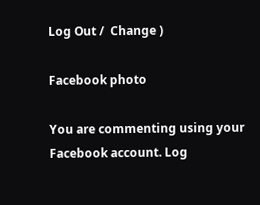Log Out /  Change )

Facebook photo

You are commenting using your Facebook account. Log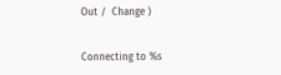Out /  Change )


Connecting to %s